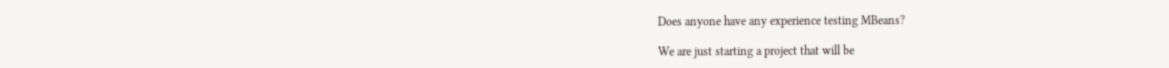Does anyone have any experience testing MBeans?

We are just starting a project that will be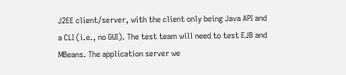J2EE client/server, with the client only being Java API and a CLI (i.e., no GUI). The test team will need to test EJB and MBeans. The application server we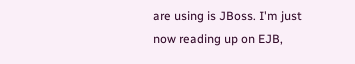are using is JBoss. I'm just now reading up on EJB,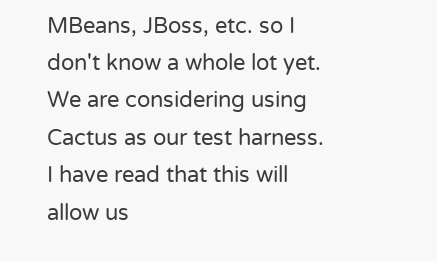MBeans, JBoss, etc. so I don't know a whole lot yet. We are considering using Cactus as our test harness. I have read that this will allow us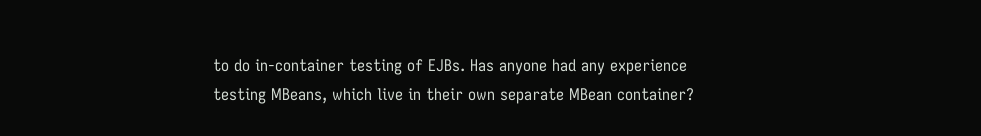to do in-container testing of EJBs. Has anyone had any experience testing MBeans, which live in their own separate MBean container?